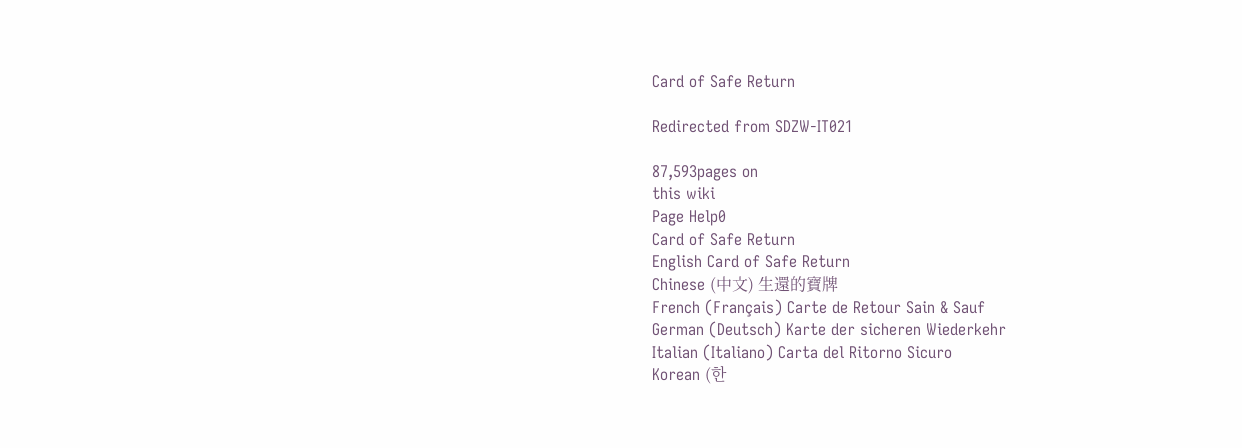Card of Safe Return

Redirected from SDZW-IT021

87,593pages on
this wiki
Page Help0
Card of Safe Return
English Card of Safe Return
Chinese (中文) 生還的寶牌
French (Français) Carte de Retour Sain & Sauf
German (Deutsch) Karte der sicheren Wiederkehr
Italian (Italiano) Carta del Ritorno Sicuro
Korean (한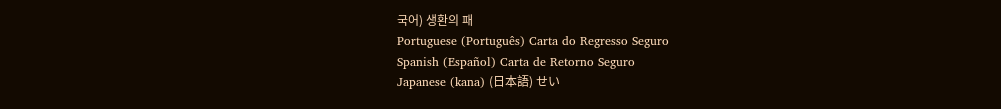국어) 생환의 패
Portuguese (Português) Carta do Regresso Seguro
Spanish (Español) Carta de Retorno Seguro
Japanese (kana) (日本語) せい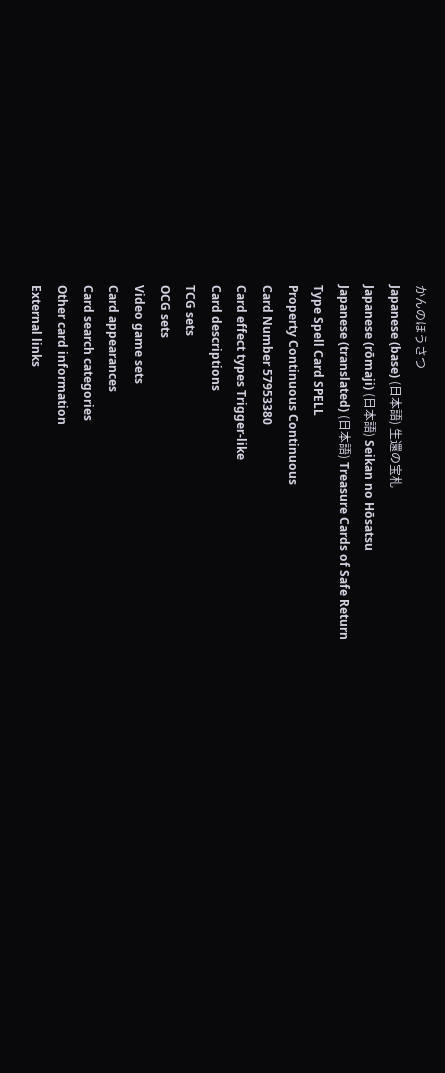かんのほうさつ
Japanese (base) (日本語) 生還の宝札
Japanese (rōmaji) (日本語) Seikan no Hōsatsu
Japanese (translated) (日本語) Treasure Cards of Safe Return
Type Spell Card SPELL
Property Continuous Continuous
Card Number 57953380
Card effect types Trigger-like
Card descriptions
TCG sets
OCG sets
Video game sets
Card appearances
Card search categories
Other card information
External links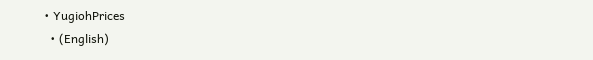• YugiohPrices
  • (English)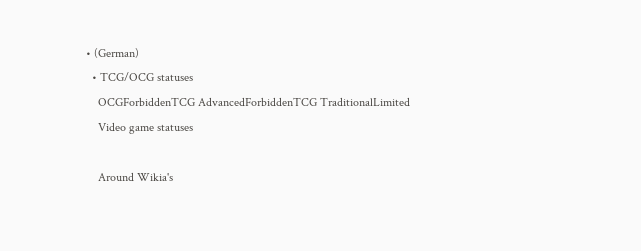• (German)
  • TCG/OCG statuses
    OCGForbiddenTCG AdvancedForbiddenTCG TraditionalLimited
    Video game statuses

    Around Wikia's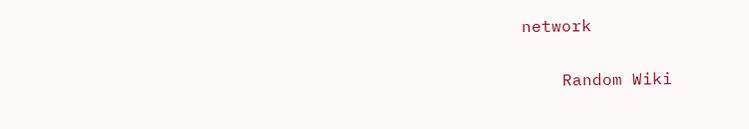network

    Random Wiki